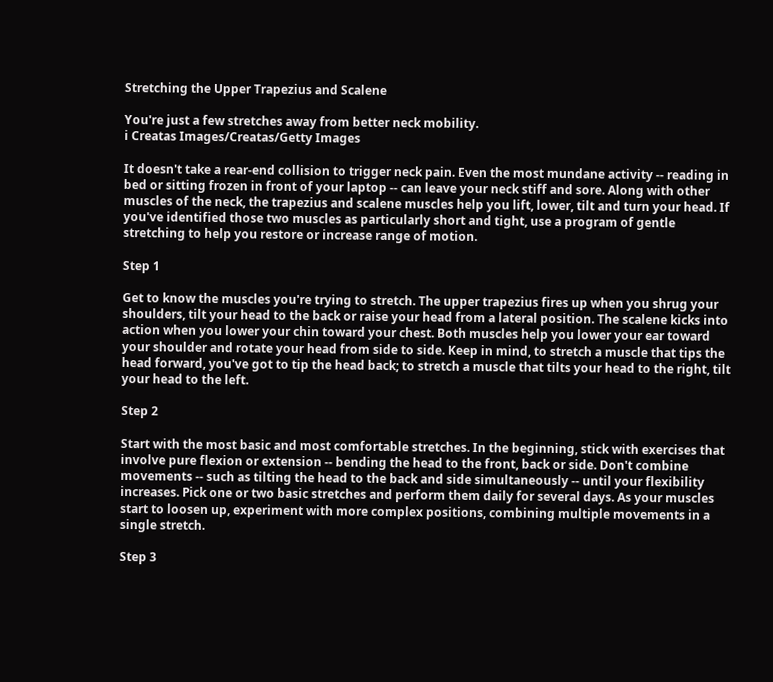Stretching the Upper Trapezius and Scalene

You're just a few stretches away from better neck mobility.
i Creatas Images/Creatas/Getty Images

It doesn't take a rear-end collision to trigger neck pain. Even the most mundane activity -- reading in bed or sitting frozen in front of your laptop -- can leave your neck stiff and sore. Along with other muscles of the neck, the trapezius and scalene muscles help you lift, lower, tilt and turn your head. If you've identified those two muscles as particularly short and tight, use a program of gentle stretching to help you restore or increase range of motion.

Step 1

Get to know the muscles you're trying to stretch. The upper trapezius fires up when you shrug your shoulders, tilt your head to the back or raise your head from a lateral position. The scalene kicks into action when you lower your chin toward your chest. Both muscles help you lower your ear toward your shoulder and rotate your head from side to side. Keep in mind, to stretch a muscle that tips the head forward, you've got to tip the head back; to stretch a muscle that tilts your head to the right, tilt your head to the left.

Step 2

Start with the most basic and most comfortable stretches. In the beginning, stick with exercises that involve pure flexion or extension -- bending the head to the front, back or side. Don't combine movements -- such as tilting the head to the back and side simultaneously -- until your flexibility increases. Pick one or two basic stretches and perform them daily for several days. As your muscles start to loosen up, experiment with more complex positions, combining multiple movements in a single stretch.

Step 3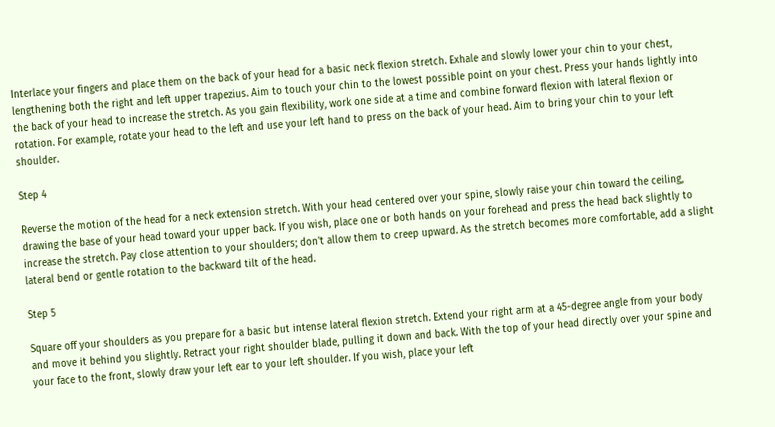Interlace your fingers and place them on the back of your head for a basic neck flexion stretch. Exhale and slowly lower your chin to your chest, lengthening both the right and left upper trapezius. Aim to touch your chin to the lowest possible point on your chest. Press your hands lightly into the back of your head to increase the stretch. As you gain flexibility, work one side at a time and combine forward flexion with lateral flexion or rotation. For example, rotate your head to the left and use your left hand to press on the back of your head. Aim to bring your chin to your left shoulder.

Step 4

Reverse the motion of the head for a neck extension stretch. With your head centered over your spine, slowly raise your chin toward the ceiling, drawing the base of your head toward your upper back. If you wish, place one or both hands on your forehead and press the head back slightly to increase the stretch. Pay close attention to your shoulders; don't allow them to creep upward. As the stretch becomes more comfortable, add a slight lateral bend or gentle rotation to the backward tilt of the head.

Step 5

Square off your shoulders as you prepare for a basic but intense lateral flexion stretch. Extend your right arm at a 45-degree angle from your body and move it behind you slightly. Retract your right shoulder blade, pulling it down and back. With the top of your head directly over your spine and your face to the front, slowly draw your left ear to your left shoulder. If you wish, place your left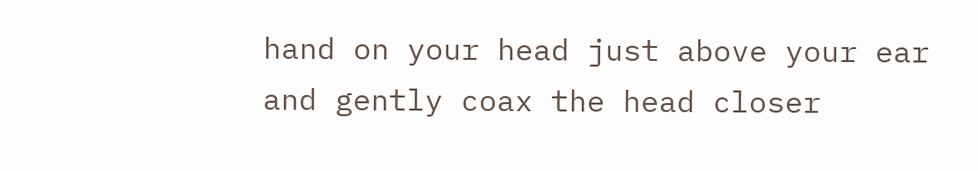hand on your head just above your ear and gently coax the head closer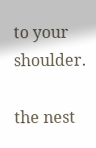to your shoulder.

the nest